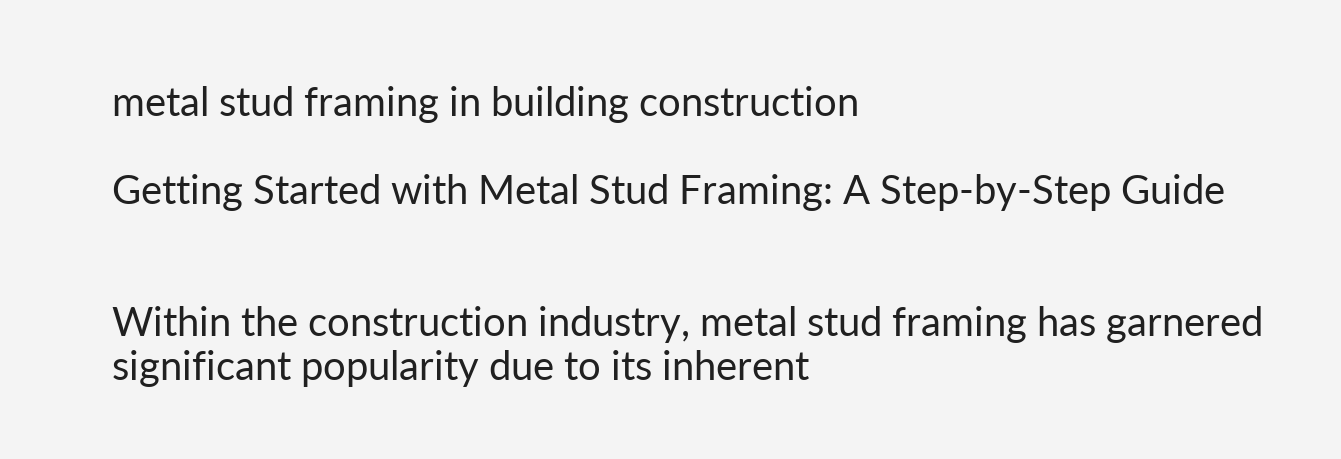metal stud framing in building construction

Getting Started with Metal Stud Framing: A Step-by-Step Guide


Within the construction industry, metal stud framing has garnered significant popularity due to its inherent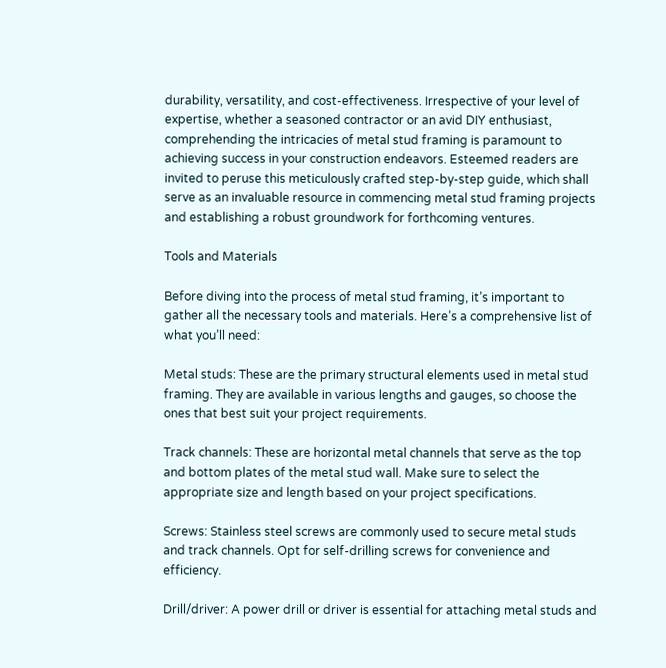durability, versatility, and cost-effectiveness. Irrespective of your level of expertise, whether a seasoned contractor or an avid DIY enthusiast, comprehending the intricacies of metal stud framing is paramount to achieving success in your construction endeavors. Esteemed readers are invited to peruse this meticulously crafted step-by-step guide, which shall serve as an invaluable resource in commencing metal stud framing projects and establishing a robust groundwork for forthcoming ventures.

Tools and Materials

Before diving into the process of metal stud framing, it’s important to gather all the necessary tools and materials. Here’s a comprehensive list of what you’ll need:

Metal studs: These are the primary structural elements used in metal stud framing. They are available in various lengths and gauges, so choose the ones that best suit your project requirements.

Track channels: These are horizontal metal channels that serve as the top and bottom plates of the metal stud wall. Make sure to select the appropriate size and length based on your project specifications.

Screws: Stainless steel screws are commonly used to secure metal studs and track channels. Opt for self-drilling screws for convenience and efficiency.

Drill/driver: A power drill or driver is essential for attaching metal studs and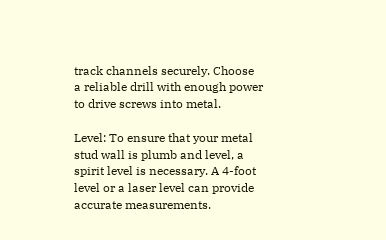track channels securely. Choose a reliable drill with enough power to drive screws into metal.

Level: To ensure that your metal stud wall is plumb and level, a spirit level is necessary. A 4-foot level or a laser level can provide accurate measurements.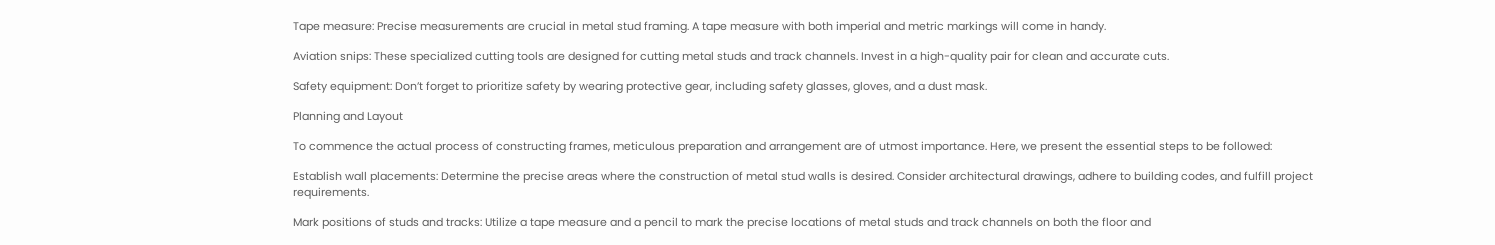Tape measure: Precise measurements are crucial in metal stud framing. A tape measure with both imperial and metric markings will come in handy.

Aviation snips: These specialized cutting tools are designed for cutting metal studs and track channels. Invest in a high-quality pair for clean and accurate cuts.

Safety equipment: Don’t forget to prioritize safety by wearing protective gear, including safety glasses, gloves, and a dust mask.

Planning and Layout

To commence the actual process of constructing frames, meticulous preparation and arrangement are of utmost importance. Here, we present the essential steps to be followed:

Establish wall placements: Determine the precise areas where the construction of metal stud walls is desired. Consider architectural drawings, adhere to building codes, and fulfill project requirements.

Mark positions of studs and tracks: Utilize a tape measure and a pencil to mark the precise locations of metal studs and track channels on both the floor and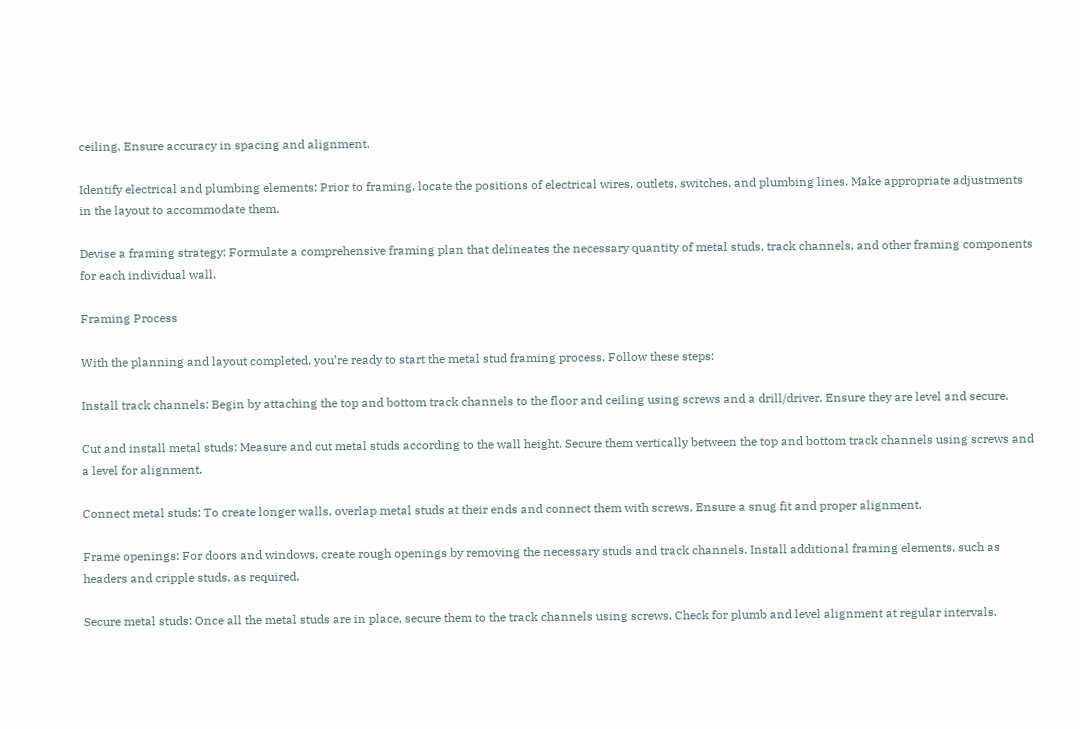ceiling. Ensure accuracy in spacing and alignment.

Identify electrical and plumbing elements: Prior to framing, locate the positions of electrical wires, outlets, switches, and plumbing lines. Make appropriate adjustments in the layout to accommodate them.

Devise a framing strategy: Formulate a comprehensive framing plan that delineates the necessary quantity of metal studs, track channels, and other framing components for each individual wall.

Framing Process

With the planning and layout completed, you’re ready to start the metal stud framing process. Follow these steps:

Install track channels: Begin by attaching the top and bottom track channels to the floor and ceiling using screws and a drill/driver. Ensure they are level and secure.

Cut and install metal studs: Measure and cut metal studs according to the wall height. Secure them vertically between the top and bottom track channels using screws and a level for alignment.

Connect metal studs: To create longer walls, overlap metal studs at their ends and connect them with screws. Ensure a snug fit and proper alignment.

Frame openings: For doors and windows, create rough openings by removing the necessary studs and track channels. Install additional framing elements, such as headers and cripple studs, as required.

Secure metal studs: Once all the metal studs are in place, secure them to the track channels using screws. Check for plumb and level alignment at regular intervals.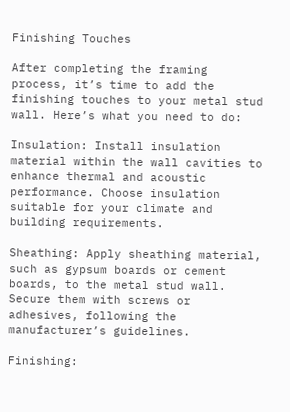Finishing Touches

After completing the framing process, it’s time to add the finishing touches to your metal stud wall. Here’s what you need to do:

Insulation: Install insulation material within the wall cavities to enhance thermal and acoustic performance. Choose insulation suitable for your climate and building requirements.

Sheathing: Apply sheathing material, such as gypsum boards or cement boards, to the metal stud wall. Secure them with screws or adhesives, following the manufacturer’s guidelines.

Finishing: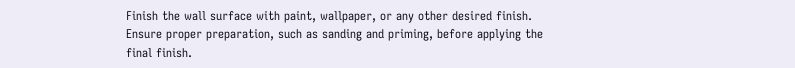Finish the wall surface with paint, wallpaper, or any other desired finish. Ensure proper preparation, such as sanding and priming, before applying the final finish.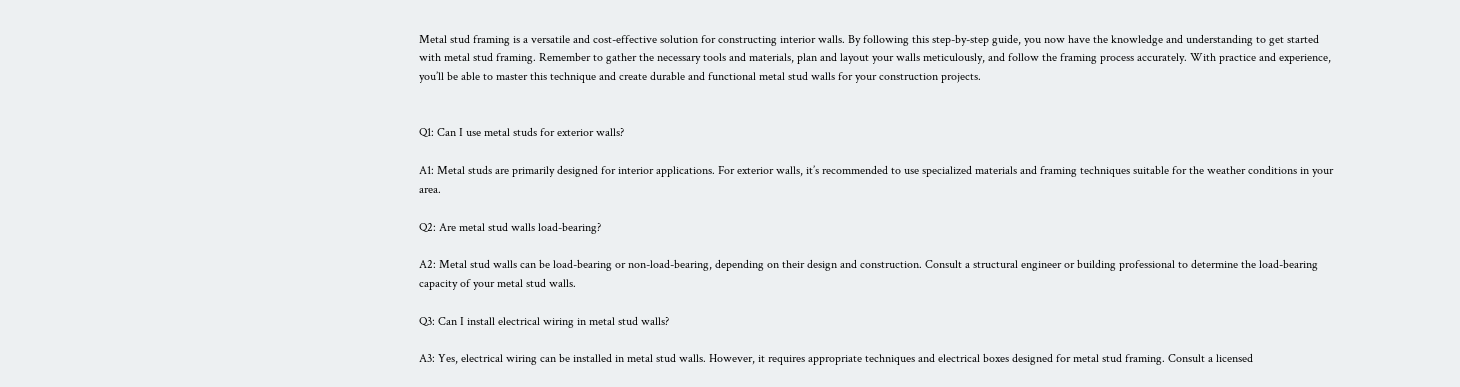Metal stud framing is a versatile and cost-effective solution for constructing interior walls. By following this step-by-step guide, you now have the knowledge and understanding to get started with metal stud framing. Remember to gather the necessary tools and materials, plan and layout your walls meticulously, and follow the framing process accurately. With practice and experience, you’ll be able to master this technique and create durable and functional metal stud walls for your construction projects.


Q1: Can I use metal studs for exterior walls?

A1: Metal studs are primarily designed for interior applications. For exterior walls, it’s recommended to use specialized materials and framing techniques suitable for the weather conditions in your area.

Q2: Are metal stud walls load-bearing?

A2: Metal stud walls can be load-bearing or non-load-bearing, depending on their design and construction. Consult a structural engineer or building professional to determine the load-bearing capacity of your metal stud walls.

Q3: Can I install electrical wiring in metal stud walls?

A3: Yes, electrical wiring can be installed in metal stud walls. However, it requires appropriate techniques and electrical boxes designed for metal stud framing. Consult a licensed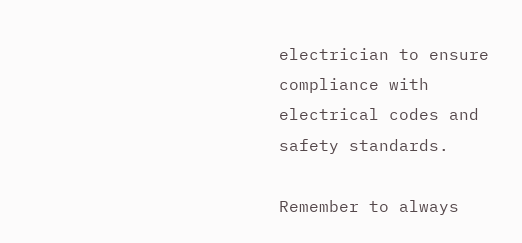electrician to ensure compliance with electrical codes and safety standards.

Remember to always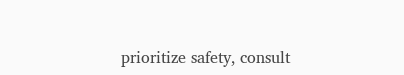prioritize safety, consult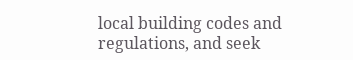local building codes and regulations, and seek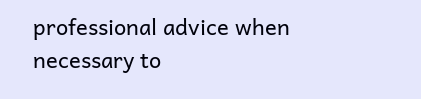professional advice when necessary to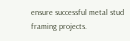ensure successful metal stud framing projects.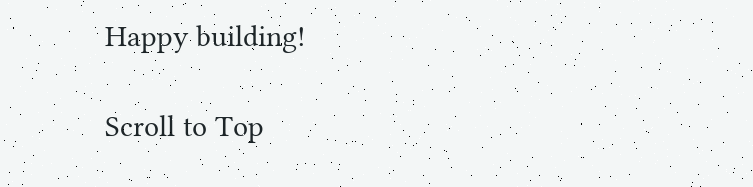Happy building!

Scroll to Top